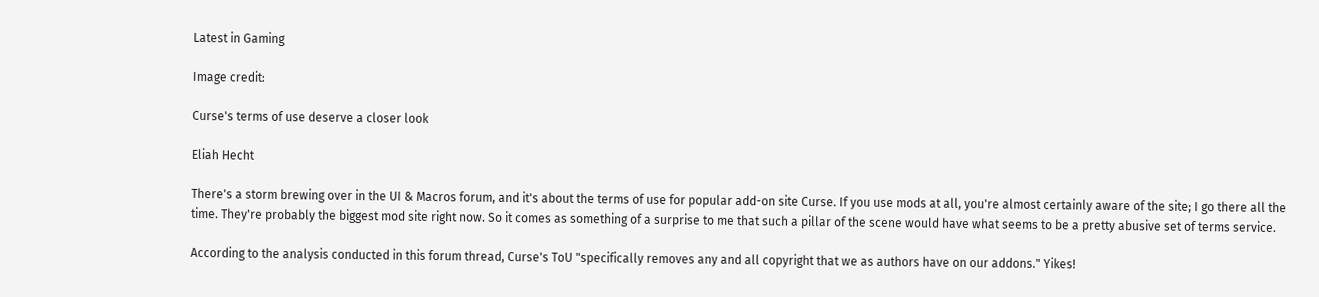Latest in Gaming

Image credit:

Curse's terms of use deserve a closer look

Eliah Hecht

There's a storm brewing over in the UI & Macros forum, and it's about the terms of use for popular add-on site Curse. If you use mods at all, you're almost certainly aware of the site; I go there all the time. They're probably the biggest mod site right now. So it comes as something of a surprise to me that such a pillar of the scene would have what seems to be a pretty abusive set of terms service.

According to the analysis conducted in this forum thread, Curse's ToU "specifically removes any and all copyright that we as authors have on our addons." Yikes!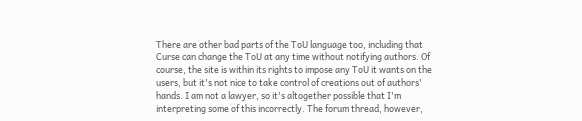There are other bad parts of the ToU language too, including that Curse can change the ToU at any time without notifying authors. Of course, the site is within its rights to impose any ToU it wants on the users, but it's not nice to take control of creations out of authors' hands. I am not a lawyer, so it's altogether possible that I'm interpreting some of this incorrectly. The forum thread, however,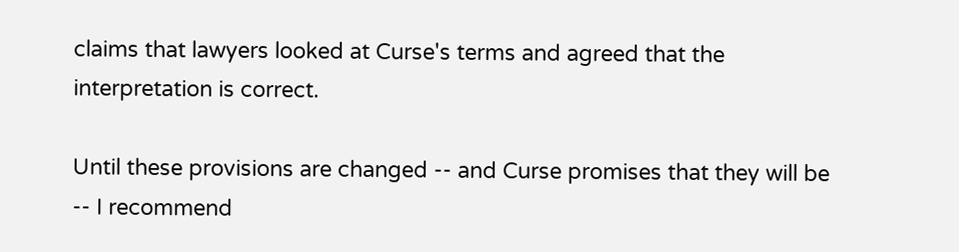claims that lawyers looked at Curse's terms and agreed that the interpretation is correct.

Until these provisions are changed -- and Curse promises that they will be -- I recommend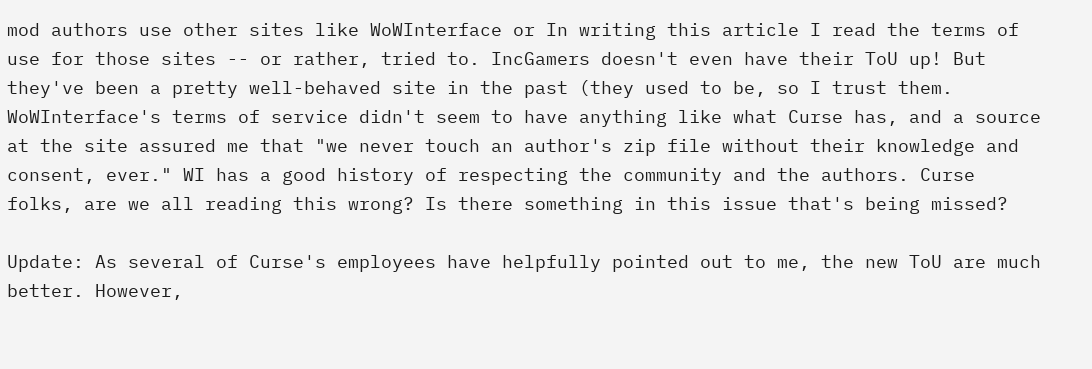mod authors use other sites like WoWInterface or In writing this article I read the terms of use for those sites -- or rather, tried to. IncGamers doesn't even have their ToU up! But they've been a pretty well-behaved site in the past (they used to be, so I trust them. WoWInterface's terms of service didn't seem to have anything like what Curse has, and a source at the site assured me that "we never touch an author's zip file without their knowledge and consent, ever." WI has a good history of respecting the community and the authors. Curse folks, are we all reading this wrong? Is there something in this issue that's being missed?

Update: As several of Curse's employees have helpfully pointed out to me, the new ToU are much better. However,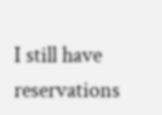I still have reservations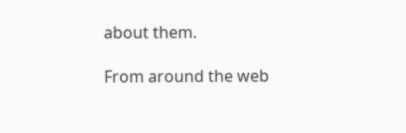about them.

From around the web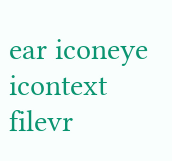ear iconeye icontext filevr